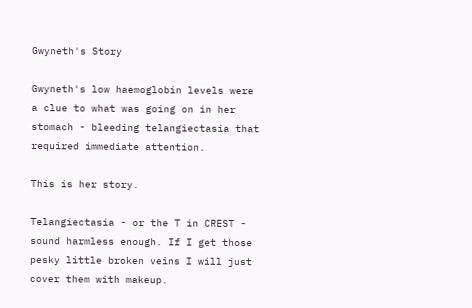Gwyneth's Story

Gwyneth's low haemoglobin levels were a clue to what was going on in her stomach - bleeding telangiectasia that required immediate attention.

This is her story.

Telangiectasia - or the T in CREST - sound harmless enough. If I get those pesky little broken veins I will just cover them with makeup.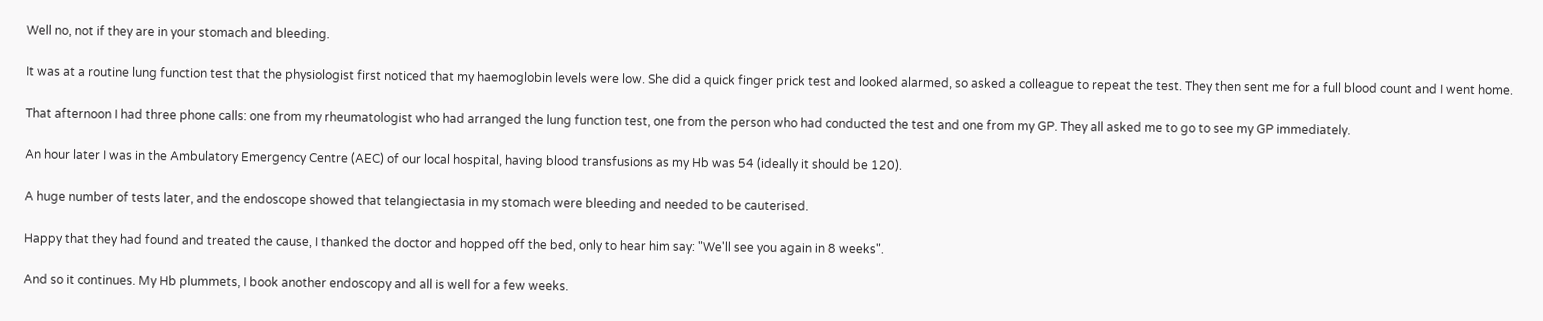Well no, not if they are in your stomach and bleeding.

It was at a routine lung function test that the physiologist first noticed that my haemoglobin levels were low. She did a quick finger prick test and looked alarmed, so asked a colleague to repeat the test. They then sent me for a full blood count and I went home.

That afternoon I had three phone calls: one from my rheumatologist who had arranged the lung function test, one from the person who had conducted the test and one from my GP. They all asked me to go to see my GP immediately.

An hour later I was in the Ambulatory Emergency Centre (AEC) of our local hospital, having blood transfusions as my Hb was 54 (ideally it should be 120).

A huge number of tests later, and the endoscope showed that telangiectasia in my stomach were bleeding and needed to be cauterised.

Happy that they had found and treated the cause, I thanked the doctor and hopped off the bed, only to hear him say: "We'll see you again in 8 weeks".

And so it continues. My Hb plummets, I book another endoscopy and all is well for a few weeks.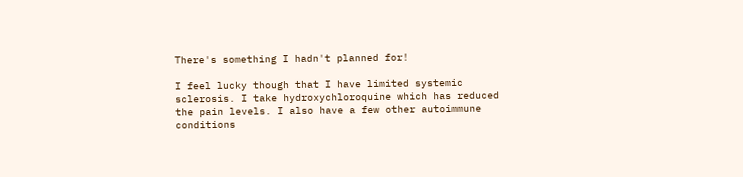There's something I hadn't planned for!

I feel lucky though that I have limited systemic sclerosis. I take hydroxychloroquine which has reduced the pain levels. I also have a few other autoimmune conditions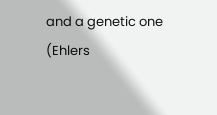and a genetic one (Ehlers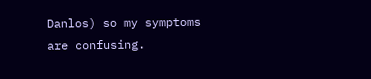Danlos) so my symptoms are confusing.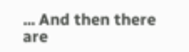... And then there are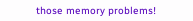those memory problems!